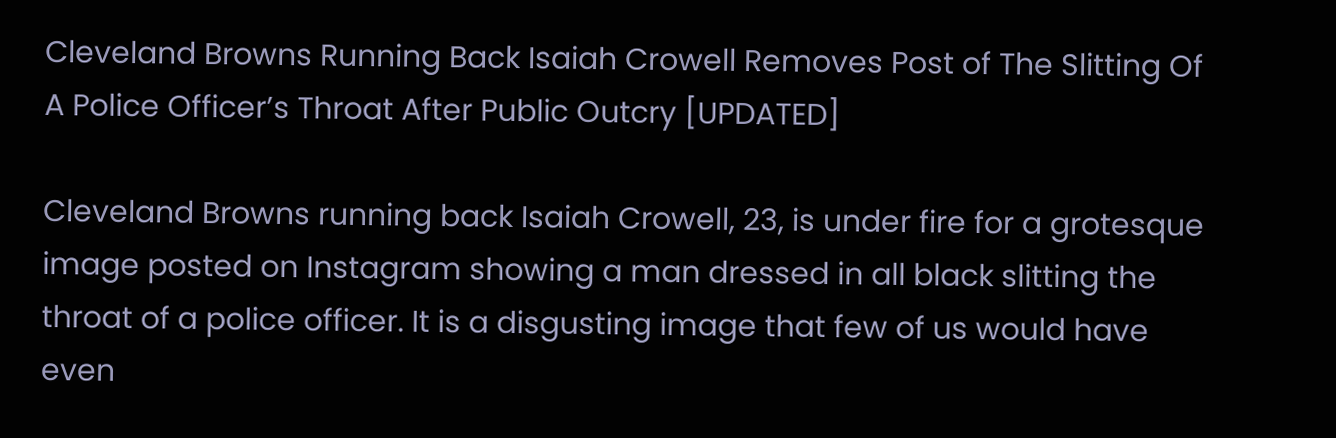Cleveland Browns Running Back Isaiah Crowell Removes Post of The Slitting Of A Police Officer’s Throat After Public Outcry [UPDATED]

Cleveland Browns running back Isaiah Crowell, 23, is under fire for a grotesque image posted on Instagram showing a man dressed in all black slitting the throat of a police officer. It is a disgusting image that few of us would have even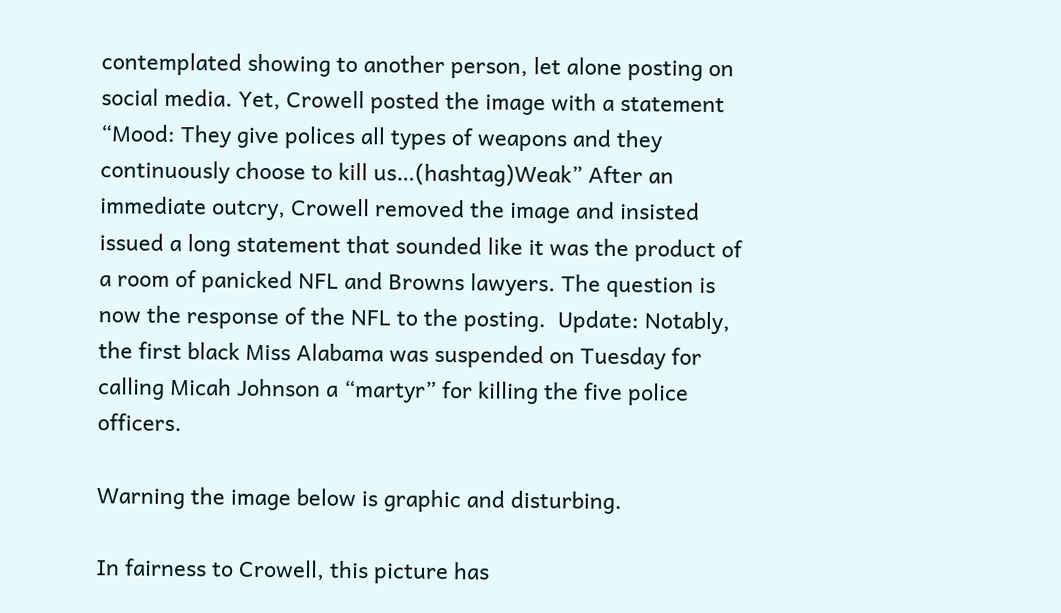contemplated showing to another person, let alone posting on social media. Yet, Crowell posted the image with a statement “Mood: They give polices all types of weapons and they continuously choose to kill us…(hashtag)Weak” After an immediate outcry, Crowell removed the image and insisted issued a long statement that sounded like it was the product of a room of panicked NFL and Browns lawyers. The question is now the response of the NFL to the posting.  Update: Notably, the first black Miss Alabama was suspended on Tuesday for calling Micah Johnson a “martyr” for killing the five police officers.

Warning the image below is graphic and disturbing.

In fairness to Crowell, this picture has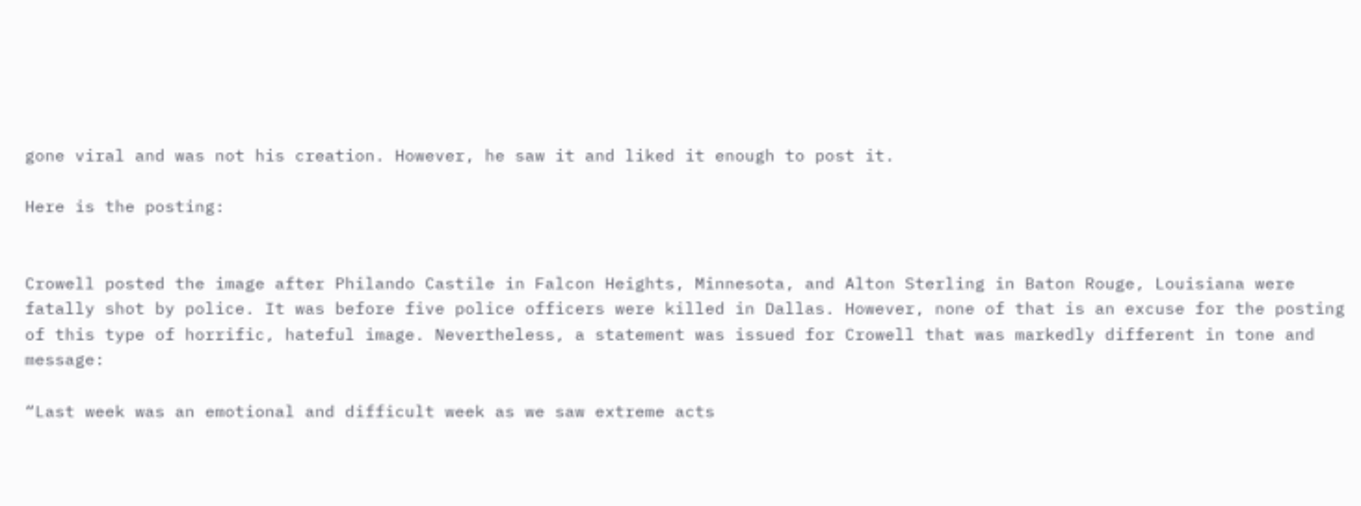gone viral and was not his creation. However, he saw it and liked it enough to post it.

Here is the posting:


Crowell posted the image after Philando Castile in Falcon Heights, Minnesota, and Alton Sterling in Baton Rouge, Louisiana were fatally shot by police. It was before five police officers were killed in Dallas. However, none of that is an excuse for the posting of this type of horrific, hateful image. Nevertheless, a statement was issued for Crowell that was markedly different in tone and message:

“Last week was an emotional and difficult week as we saw extreme acts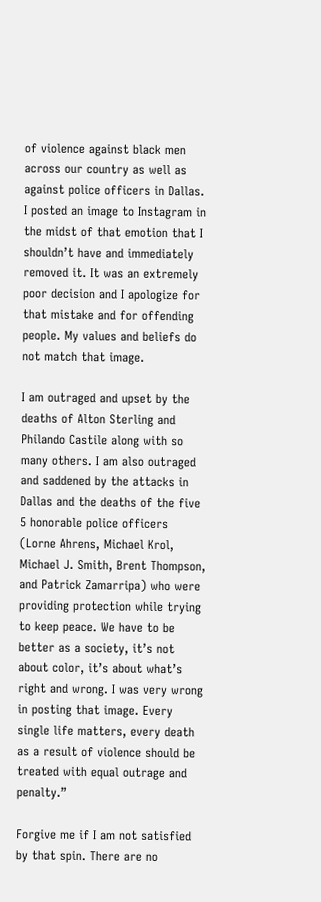of violence against black men across our country as well as against police officers in Dallas. I posted an image to Instagram in the midst of that emotion that I shouldn’t have and immediately removed it. It was an extremely poor decision and I apologize for that mistake and for offending people. My values and beliefs do not match that image.

I am outraged and upset by the deaths of Alton Sterling and Philando Castile along with so many others. I am also outraged and saddened by the attacks in Dallas and the deaths of the five 5 honorable police officers (Lorne Ahrens, Michael Krol, Michael J. Smith, Brent Thompson, and Patrick Zamarripa) who were providing protection while trying to keep peace. We have to be better as a society, it’s not about color, it’s about what’s right and wrong. I was very wrong in posting that image. Every single life matters, every death as a result of violence should be treated with equal outrage and penalty.”

Forgive me if I am not satisfied by that spin. There are no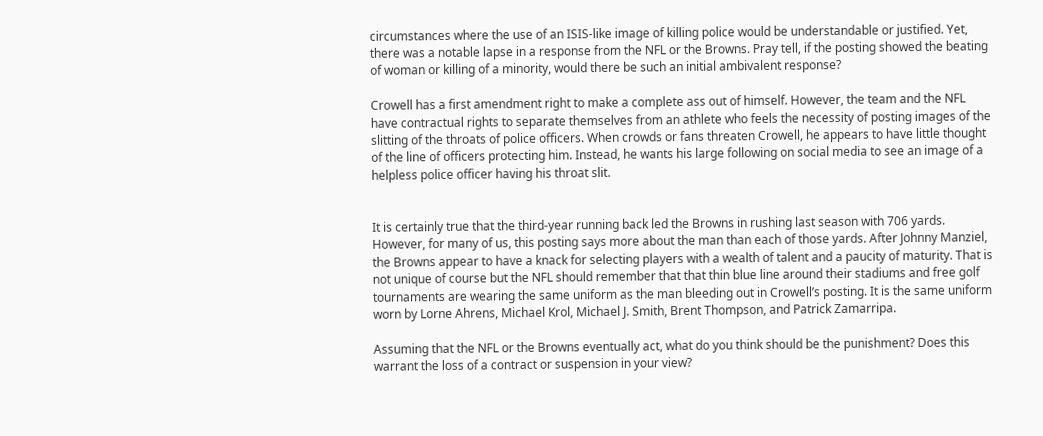circumstances where the use of an ISIS-like image of killing police would be understandable or justified. Yet, there was a notable lapse in a response from the NFL or the Browns. Pray tell, if the posting showed the beating of woman or killing of a minority, would there be such an initial ambivalent response?

Crowell has a first amendment right to make a complete ass out of himself. However, the team and the NFL have contractual rights to separate themselves from an athlete who feels the necessity of posting images of the slitting of the throats of police officers. When crowds or fans threaten Crowell, he appears to have little thought of the line of officers protecting him. Instead, he wants his large following on social media to see an image of a helpless police officer having his throat slit.


It is certainly true that the third-year running back led the Browns in rushing last season with 706 yards. However, for many of us, this posting says more about the man than each of those yards. After Johnny Manziel, the Browns appear to have a knack for selecting players with a wealth of talent and a paucity of maturity. That is not unique of course but the NFL should remember that that thin blue line around their stadiums and free golf tournaments are wearing the same uniform as the man bleeding out in Crowell’s posting. It is the same uniform worn by Lorne Ahrens, Michael Krol, Michael J. Smith, Brent Thompson, and Patrick Zamarripa.

Assuming that the NFL or the Browns eventually act, what do you think should be the punishment? Does this warrant the loss of a contract or suspension in your view?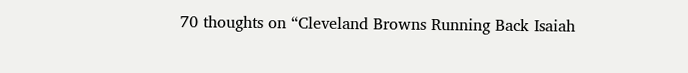70 thoughts on “Cleveland Browns Running Back Isaiah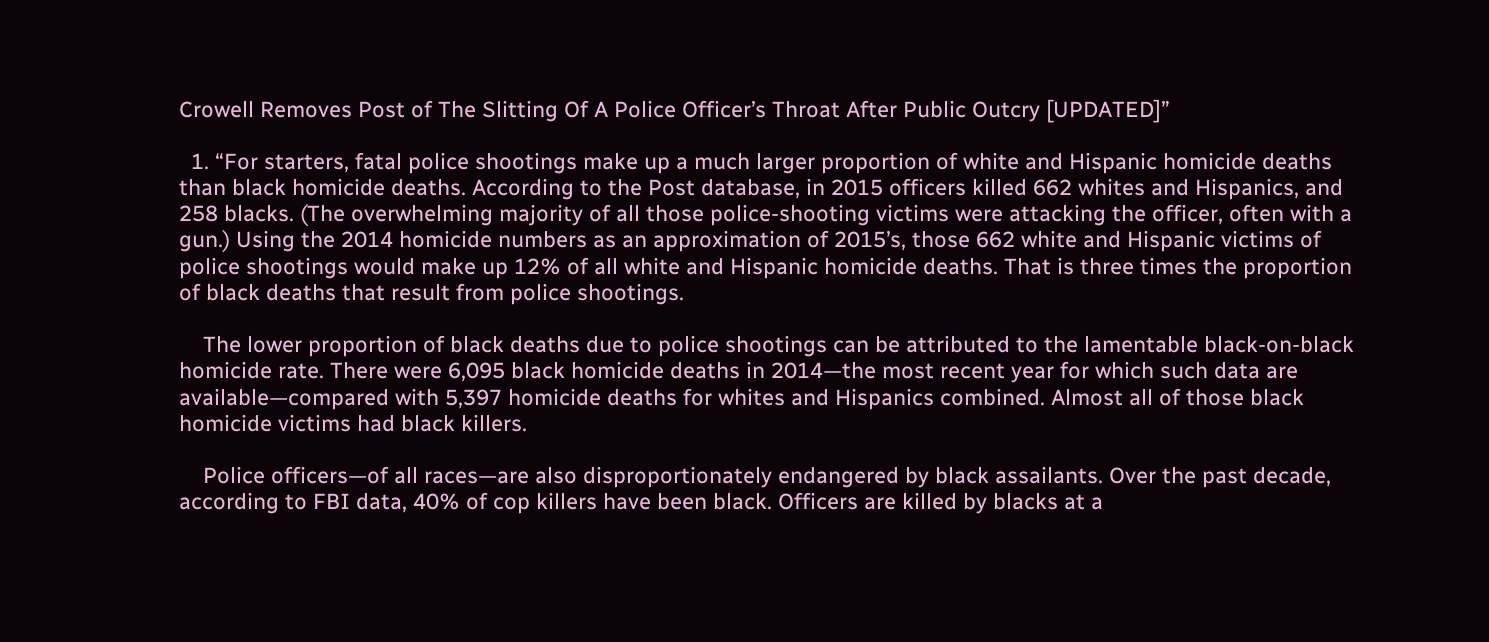Crowell Removes Post of The Slitting Of A Police Officer’s Throat After Public Outcry [UPDATED]”

  1. “For starters, fatal police shootings make up a much larger proportion of white and Hispanic homicide deaths than black homicide deaths. According to the Post database, in 2015 officers killed 662 whites and Hispanics, and 258 blacks. (The overwhelming majority of all those police-shooting victims were attacking the officer, often with a gun.) Using the 2014 homicide numbers as an approximation of 2015’s, those 662 white and Hispanic victims of police shootings would make up 12% of all white and Hispanic homicide deaths. That is three times the proportion of black deaths that result from police shootings.

    The lower proportion of black deaths due to police shootings can be attributed to the lamentable black-on-black homicide rate. There were 6,095 black homicide deaths in 2014—the most recent year for which such data are available—compared with 5,397 homicide deaths for whites and Hispanics combined. Almost all of those black homicide victims had black killers.

    Police officers—of all races—are also disproportionately endangered by black assailants. Over the past decade, according to FBI data, 40% of cop killers have been black. Officers are killed by blacks at a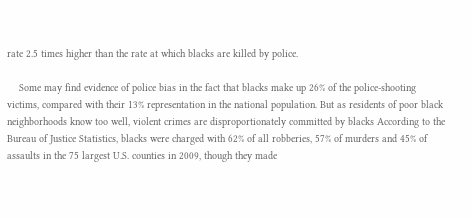rate 2.5 times higher than the rate at which blacks are killed by police.

    Some may find evidence of police bias in the fact that blacks make up 26% of the police-shooting victims, compared with their 13% representation in the national population. But as residents of poor black neighborhoods know too well, violent crimes are disproportionately committed by blacks According to the Bureau of Justice Statistics, blacks were charged with 62% of all robberies, 57% of murders and 45% of assaults in the 75 largest U.S. counties in 2009, though they made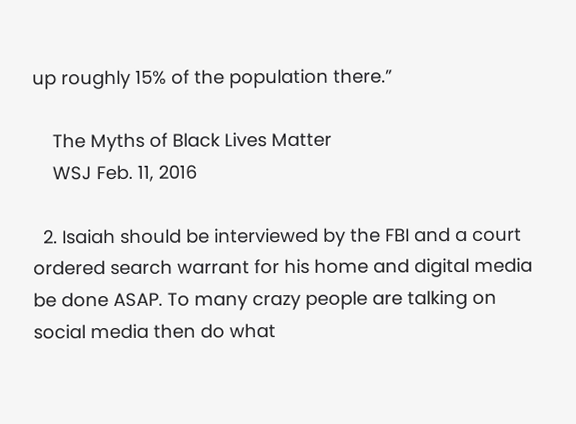up roughly 15% of the population there.”

    The Myths of Black Lives Matter
    WSJ Feb. 11, 2016

  2. Isaiah should be interviewed by the FBI and a court ordered search warrant for his home and digital media be done ASAP. To many crazy people are talking on social media then do what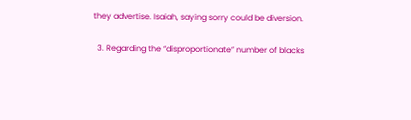they advertise. Isaiah, saying sorry could be diversion.

  3. Regarding the “disproportionate” number of blacks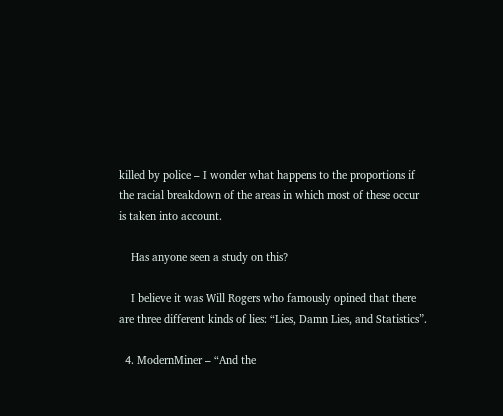killed by police – I wonder what happens to the proportions if the racial breakdown of the areas in which most of these occur is taken into account.

    Has anyone seen a study on this?

    I believe it was Will Rogers who famously opined that there are three different kinds of lies: “Lies, Damn Lies, and Statistics”.

  4. ModernMiner – “And the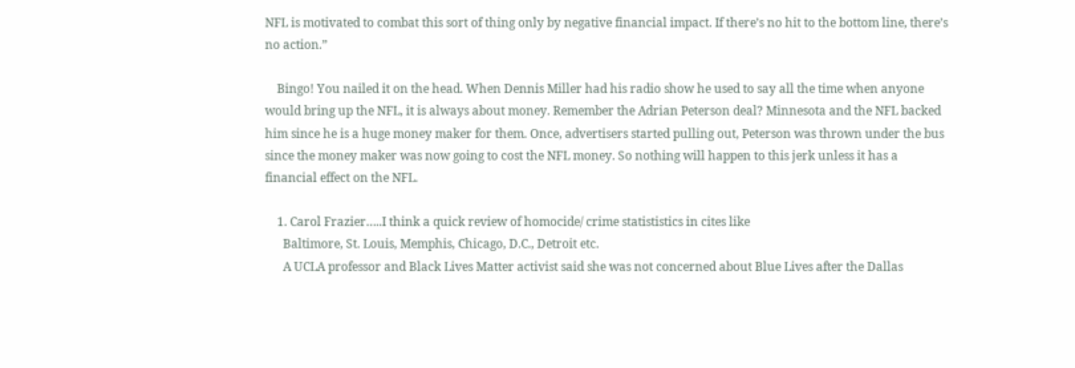NFL is motivated to combat this sort of thing only by negative financial impact. If there’s no hit to the bottom line, there’s no action.”

    Bingo! You nailed it on the head. When Dennis Miller had his radio show he used to say all the time when anyone would bring up the NFL, it is always about money. Remember the Adrian Peterson deal? Minnesota and the NFL backed him since he is a huge money maker for them. Once, advertisers started pulling out, Peterson was thrown under the bus since the money maker was now going to cost the NFL money. So nothing will happen to this jerk unless it has a financial effect on the NFL.

    1. Carol Frazier…..I think a quick review of homocide/ crime statististics in cites like
      Baltimore, St. Louis, Memphis, Chicago, D.C., Detroit etc.
      A UCLA professor and Black Lives Matter activist said she was not concerned about Blue Lives after the Dallas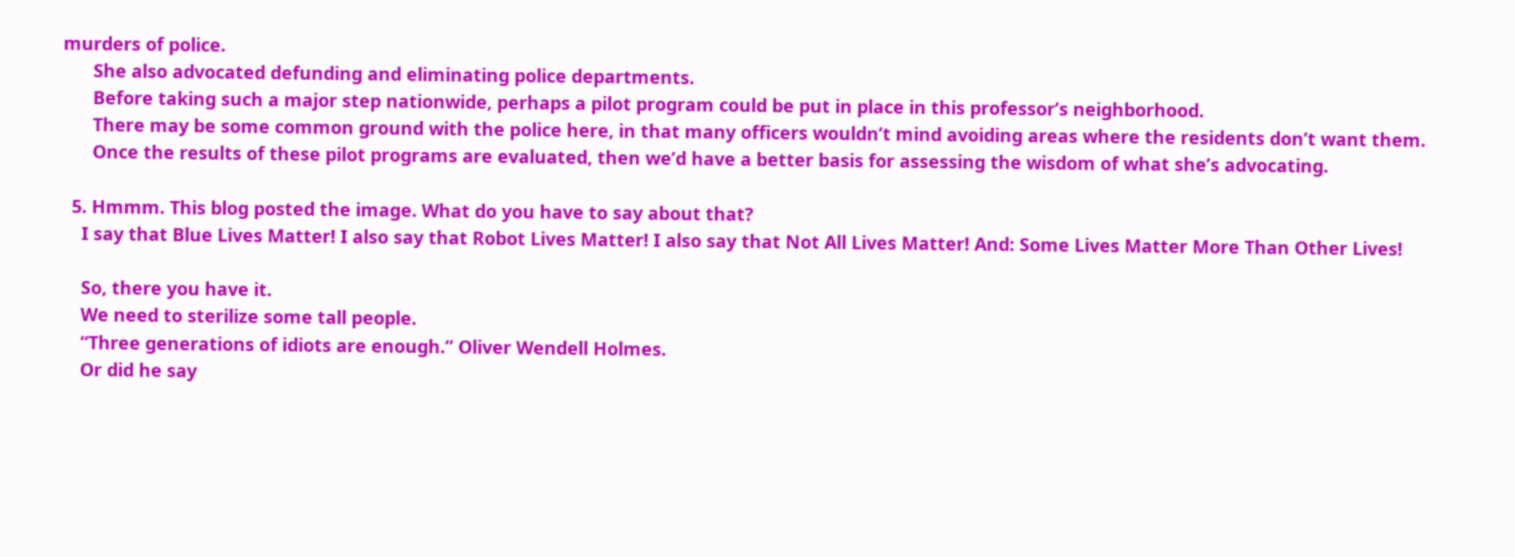murders of police.
      She also advocated defunding and eliminating police departments.
      Before taking such a major step nationwide, perhaps a pilot program could be put in place in this professor’s neighborhood.
      There may be some common ground with the police here, in that many officers wouldn’t mind avoiding areas where the residents don’t want them.
      Once the results of these pilot programs are evaluated, then we’d have a better basis for assessing the wisdom of what she’s advocating.

  5. Hmmm. This blog posted the image. What do you have to say about that?
    I say that Blue Lives Matter! I also say that Robot Lives Matter! I also say that Not All Lives Matter! And: Some Lives Matter More Than Other Lives!

    So, there you have it.
    We need to sterilize some tall people.
    “Three generations of idiots are enough.” Oliver Wendell Holmes.
    Or did he say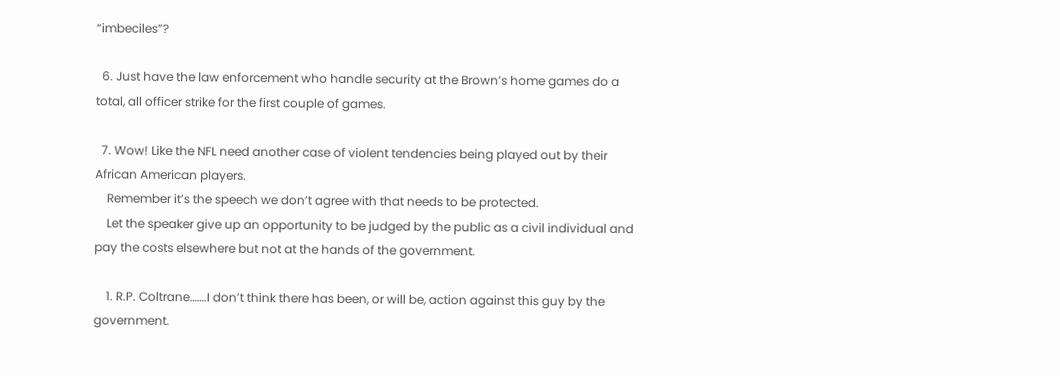“imbeciles”?

  6. Just have the law enforcement who handle security at the Brown’s home games do a total, all officer strike for the first couple of games.

  7. Wow! Like the NFL need another case of violent tendencies being played out by their African American players.
    Remember it’s the speech we don’t agree with that needs to be protected.
    Let the speaker give up an opportunity to be judged by the public as a civil individual and pay the costs elsewhere but not at the hands of the government.

    1. R.P. Coltrane…….I don’t think there has been, or will be, action against this guy by the government.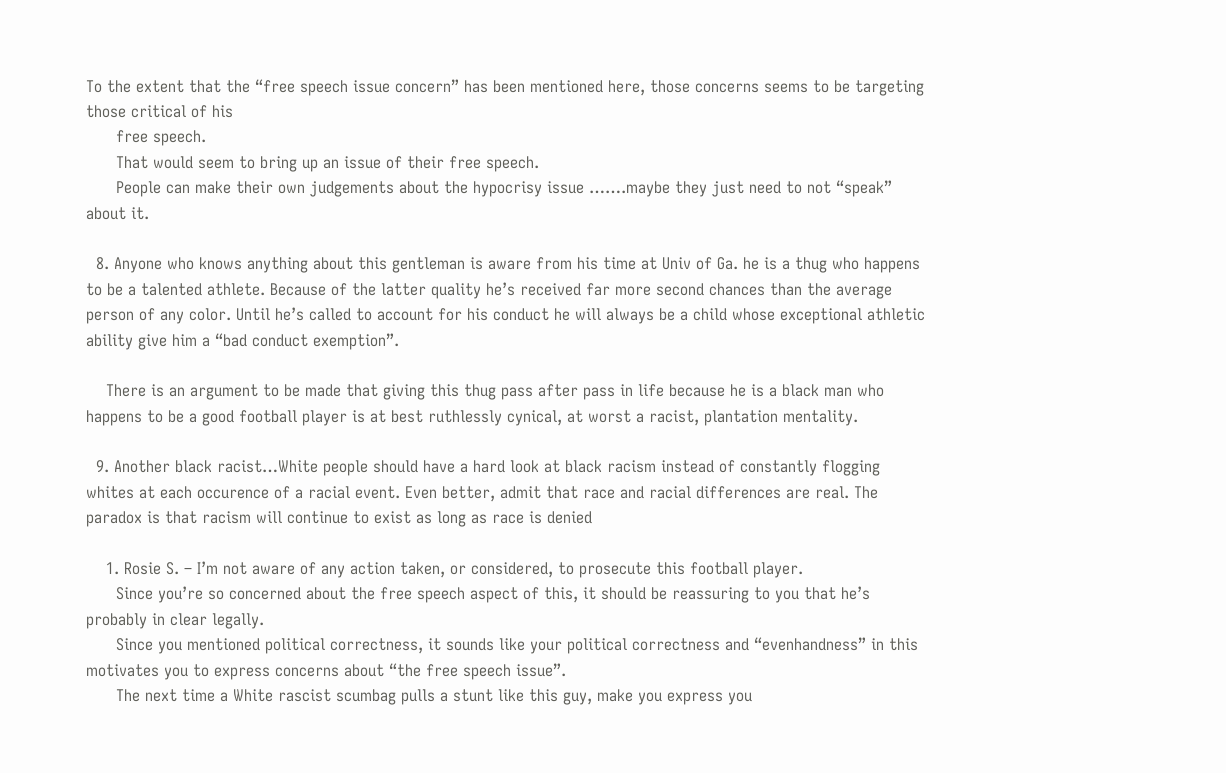To the extent that the “free speech issue concern” has been mentioned here, those concerns seems to be targeting those critical of his
      free speech.
      That would seem to bring up an issue of their free speech.
      People can make their own judgements about the hypocrisy issue …….maybe they just need to not “speak” about it.

  8. Anyone who knows anything about this gentleman is aware from his time at Univ of Ga. he is a thug who happens to be a talented athlete. Because of the latter quality he’s received far more second chances than the average person of any color. Until he’s called to account for his conduct he will always be a child whose exceptional athletic ability give him a “bad conduct exemption”.

    There is an argument to be made that giving this thug pass after pass in life because he is a black man who happens to be a good football player is at best ruthlessly cynical, at worst a racist, plantation mentality.

  9. Another black racist…White people should have a hard look at black racism instead of constantly flogging whites at each occurence of a racial event. Even better, admit that race and racial differences are real. The paradox is that racism will continue to exist as long as race is denied

    1. Rosie S. – I’m not aware of any action taken, or considered, to prosecute this football player.
      Since you’re so concerned about the free speech aspect of this, it should be reassuring to you that he’s probably in clear legally.
      Since you mentioned political correctness, it sounds like your political correctness and “evenhandness” in this motivates you to express concerns about “the free speech issue”.
      The next time a White rascist scumbag pulls a stunt like this guy, make you express you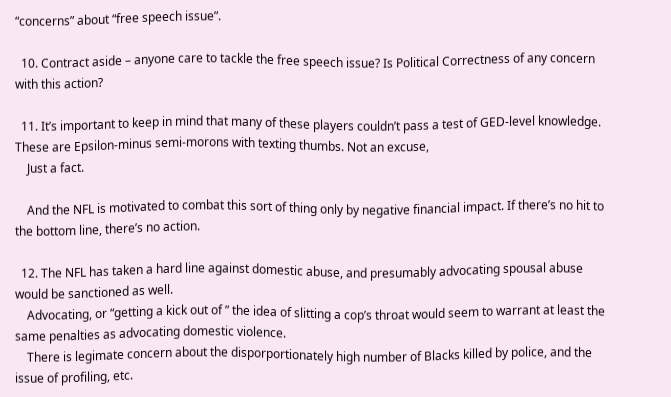“concerns” about “free speech issue”.

  10. Contract aside – anyone care to tackle the free speech issue? Is Political Correctness of any concern with this action?

  11. It’s important to keep in mind that many of these players couldn’t pass a test of GED-level knowledge. These are Epsilon-minus semi-morons with texting thumbs. Not an excuse,
    Just a fact.

    And the NFL is motivated to combat this sort of thing only by negative financial impact. If there’s no hit to the bottom line, there’s no action.

  12. The NFL has taken a hard line against domestic abuse, and presumably advocating spousal abuse would be sanctioned as well.
    Advocating, or “getting a kick out of ” the idea of slitting a cop’s throat would seem to warrant at least the same penalties as advocating domestic violence.
    There is legimate concern about the disporportionately high number of Blacks killed by police, and the issue of profiling, etc.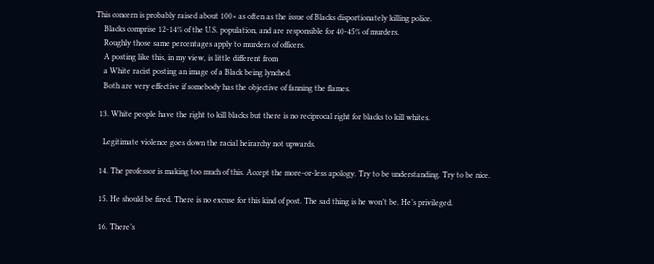This concern is probably raised about 100× as often as the issue of Blacks disportionately killing police.
    Blacks comprise 12-14% of the U.S. population, and are responsible for 40-45% of murders.
    Roughly those same percentages apply to murders of officers.
    A posting like this, in my view, is little different from
    a White racist posting an image of a Black being lynched.
    Both are very effective if somebody has the objective of fanning the flames.

  13. White people have the right to kill blacks but there is no reciprocal right for blacks to kill whites.

    Legitimate violence goes down the racial heirarchy not upwards.

  14. The professor is making too much of this. Accept the more-or-less apology. Try to be understanding. Try to be nice.

  15. He should be fired. There is no excuse for this kind of post. The sad thing is he won’t be. He’s privileged.

  16. There’s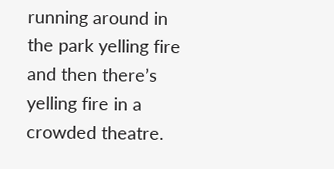running around in the park yelling fire and then there’s yelling fire in a crowded theatre.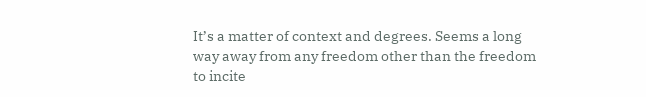It’s a matter of context and degrees. Seems a long way away from any freedom other than the freedom to incite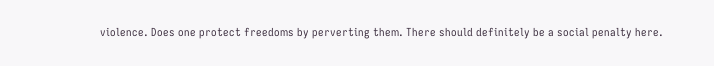violence. Does one protect freedoms by perverting them. There should definitely be a social penalty here.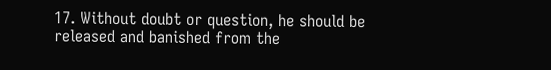17. Without doubt or question, he should be released and banished from the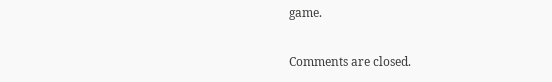game.

Comments are closed.